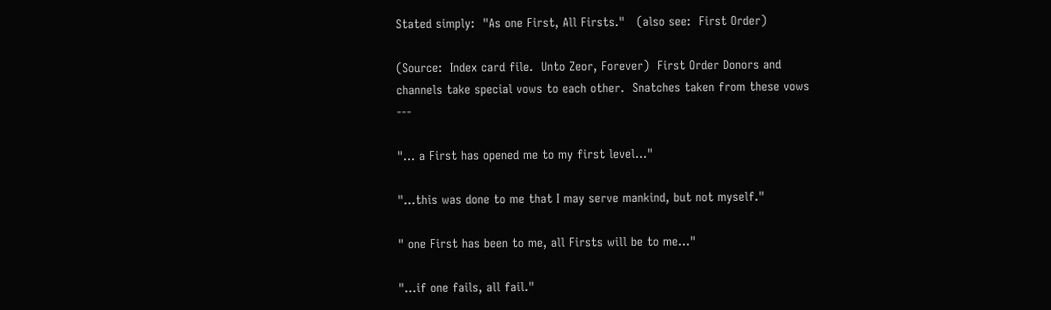Stated simply:  "As one First, All Firsts."   (also see:  First Order)

(Source:  Index card file.  Unto Zeor, Forever)  First Order Donors and channels take special vows to each other.  Snatches taken from these vows ---

"... a First has opened me to my first level..."

"...this was done to me that I may serve mankind, but not myself."

" one First has been to me, all Firsts will be to me..."

"...if one fails, all fail."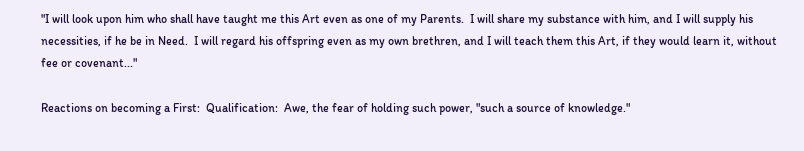"I will look upon him who shall have taught me this Art even as one of my Parents.  I will share my substance with him, and I will supply his necessities, if he be in Need.  I will regard his offspring even as my own brethren, and I will teach them this Art, if they would learn it, without fee or covenant..."

Reactions on becoming a First:  Qualification:  Awe, the fear of holding such power, "such a source of knowledge."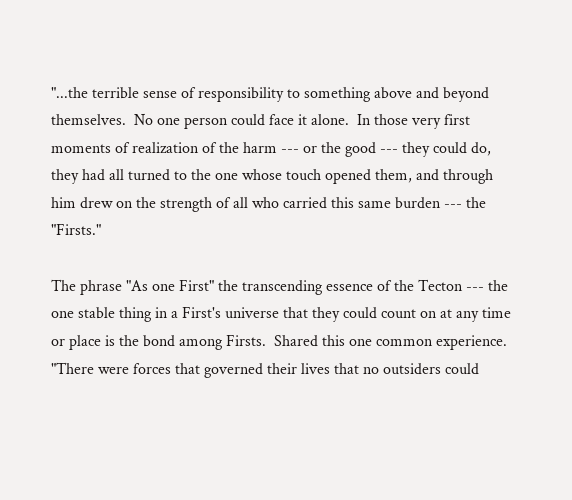"...the terrible sense of responsibility to something above and beyond themselves.  No one person could face it alone.  In those very first moments of realization of the harm --- or the good --- they could do, they had all turned to the one whose touch opened them, and through him drew on the strength of all who carried this same burden --- the "Firsts."

The phrase "As one First" the transcending essence of the Tecton --- the one stable thing in a First's universe that they could count on at any time or place is the bond among Firsts.  Shared this one common experience.  "There were forces that governed their lives that no outsiders could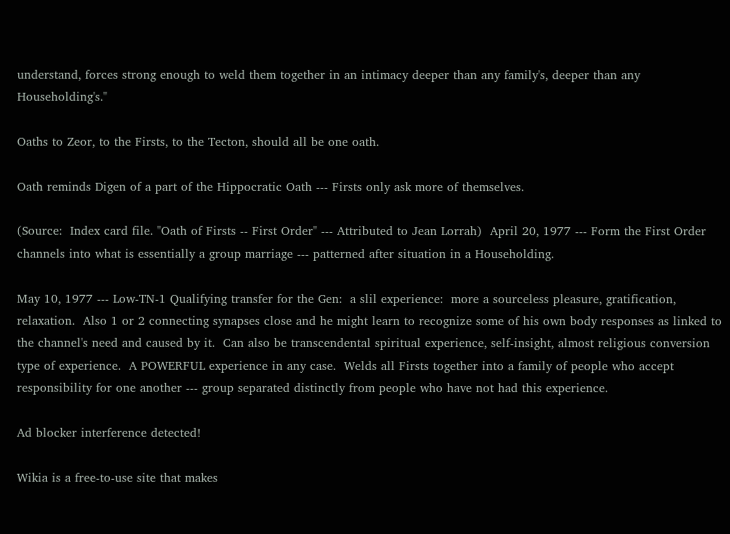understand, forces strong enough to weld them together in an intimacy deeper than any family's, deeper than any Householding's."

Oaths to Zeor, to the Firsts, to the Tecton, should all be one oath.

Oath reminds Digen of a part of the Hippocratic Oath --- Firsts only ask more of themselves.

(Source:  Index card file. "Oath of Firsts -- First Order" --- Attributed to Jean Lorrah)  April 20, 1977 --- Form the First Order channels into what is essentially a group marriage --- patterned after situation in a Householding.

May 10, 1977 --- Low-TN-1 Qualifying transfer for the Gen:  a slil experience:  more a sourceless pleasure, gratification, relaxation.  Also 1 or 2 connecting synapses close and he might learn to recognize some of his own body responses as linked to the channel's need and caused by it.  Can also be transcendental spiritual experience, self-insight, almost religious conversion type of experience.  A POWERFUL experience in any case.  Welds all Firsts together into a family of people who accept responsibility for one another --- group separated distinctly from people who have not had this experience.

Ad blocker interference detected!

Wikia is a free-to-use site that makes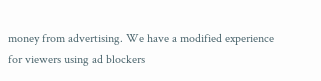money from advertising. We have a modified experience for viewers using ad blockers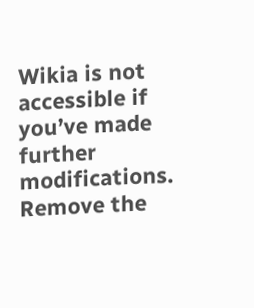Wikia is not accessible if you’ve made further modifications. Remove the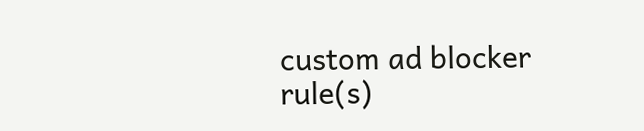custom ad blocker rule(s)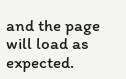and the page will load as expected.